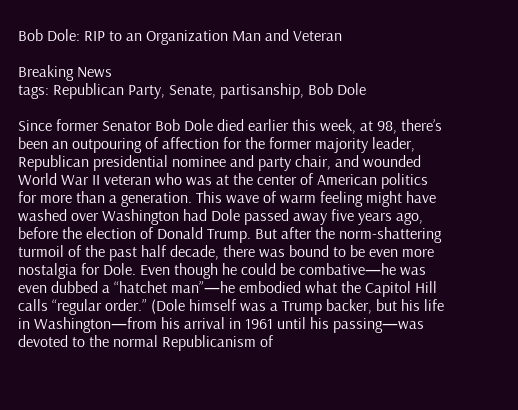Bob Dole: RIP to an Organization Man and Veteran

Breaking News
tags: Republican Party, Senate, partisanship, Bob Dole

Since former Senator Bob Dole died earlier this week, at 98, there’s been an outpouring of affection for the former majority leader, Republican presidential nominee and party chair, and wounded World War II veteran who was at the center of American politics for more than a generation. This wave of warm feeling might have washed over Washington had Dole passed away five years ago, before the election of Donald Trump. But after the norm-shattering turmoil of the past half decade, there was bound to be even more nostalgia for Dole. Even though he could be combative—he was even dubbed a “hatchet man”—he embodied what the Capitol Hill calls “regular order.” (Dole himself was a Trump backer, but his life in Washington—from his arrival in 1961 until his passing—was devoted to the normal Republicanism of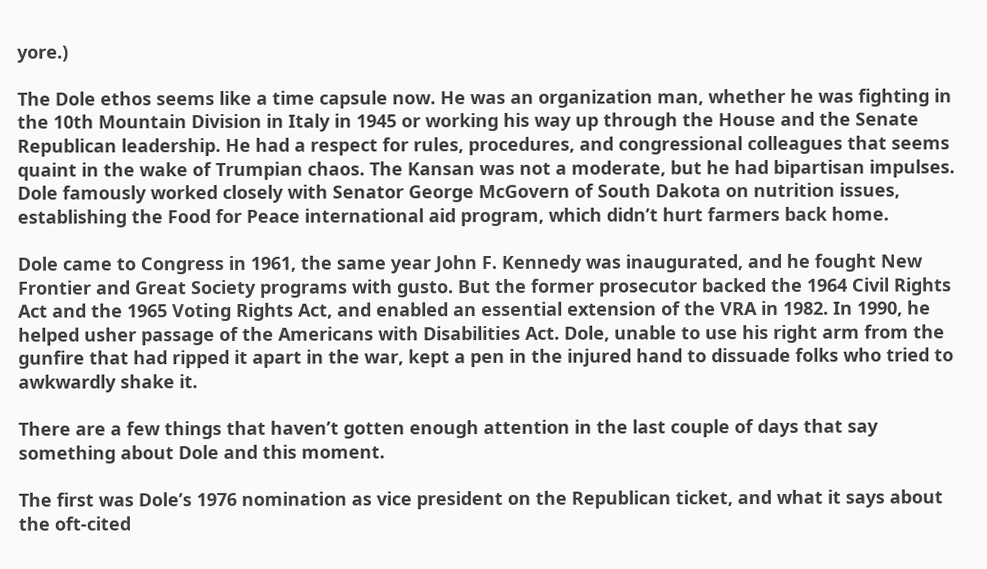yore.)

The Dole ethos seems like a time capsule now. He was an organization man, whether he was fighting in the 10th Mountain Division in Italy in 1945 or working his way up through the House and the Senate Republican leadership. He had a respect for rules, procedures, and congressional colleagues that seems quaint in the wake of Trumpian chaos. The Kansan was not a moderate, but he had bipartisan impulses. Dole famously worked closely with Senator George McGovern of South Dakota on nutrition issues, establishing the Food for Peace international aid program, which didn’t hurt farmers back home.

Dole came to Congress in 1961, the same year John F. Kennedy was inaugurated, and he fought New Frontier and Great Society programs with gusto. But the former prosecutor backed the 1964 Civil Rights Act and the 1965 Voting Rights Act, and enabled an essential extension of the VRA in 1982. In 1990, he helped usher passage of the Americans with Disabilities Act. Dole, unable to use his right arm from the gunfire that had ripped it apart in the war, kept a pen in the injured hand to dissuade folks who tried to awkwardly shake it.

There are a few things that haven’t gotten enough attention in the last couple of days that say something about Dole and this moment.

The first was Dole’s 1976 nomination as vice president on the Republican ticket, and what it says about the oft-cited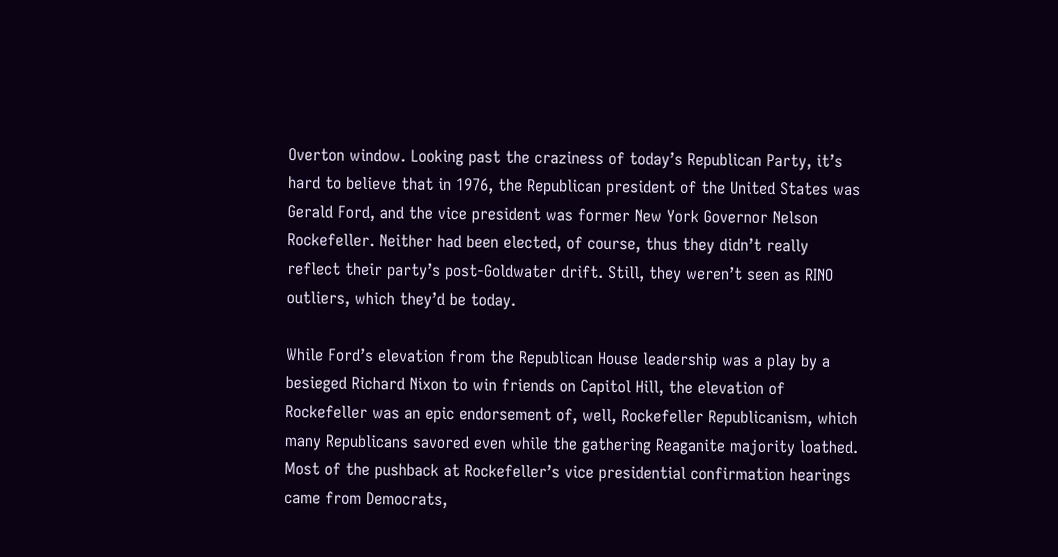Overton window. Looking past the craziness of today’s Republican Party, it’s hard to believe that in 1976, the Republican president of the United States was Gerald Ford, and the vice president was former New York Governor Nelson Rockefeller. Neither had been elected, of course, thus they didn’t really reflect their party’s post-Goldwater drift. Still, they weren’t seen as RINO outliers, which they’d be today.

While Ford’s elevation from the Republican House leadership was a play by a besieged Richard Nixon to win friends on Capitol Hill, the elevation of Rockefeller was an epic endorsement of, well, Rockefeller Republicanism, which many Republicans savored even while the gathering Reaganite majority loathed. Most of the pushback at Rockefeller’s vice presidential confirmation hearings came from Democrats,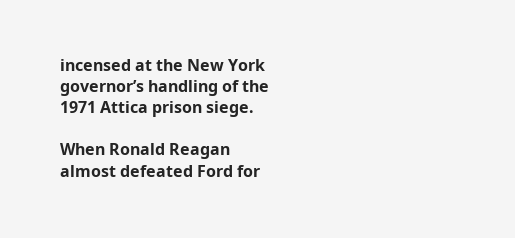incensed at the New York governor’s handling of the 1971 Attica prison siege.

When Ronald Reagan almost defeated Ford for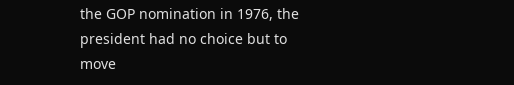the GOP nomination in 1976, the president had no choice but to move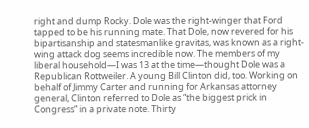right and dump Rocky. Dole was the right-winger that Ford tapped to be his running mate. That Dole, now revered for his bipartisanship and statesmanlike gravitas, was known as a right-wing attack dog seems incredible now. The members of my liberal household—I was 13 at the time—thought Dole was a Republican Rottweiler. A young Bill Clinton did, too. Working on behalf of Jimmy Carter and running for Arkansas attorney general, Clinton referred to Dole as “the biggest prick in Congress” in a private note. Thirty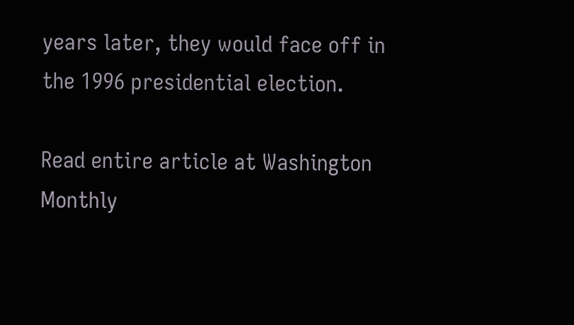years later, they would face off in the 1996 presidential election.

Read entire article at Washington Monthly